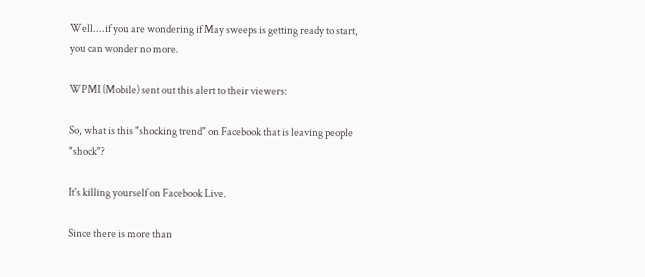Well....if you are wondering if May sweeps is getting ready to start, you can wonder no more.

WPMI (Mobile) sent out this alert to their viewers:

So, what is this "shocking trend" on Facebook that is leaving people "shock"?

It's killing yourself on Facebook Live.

Since there is more than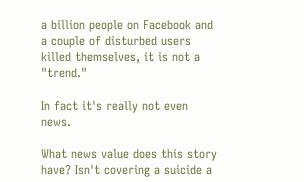a billion people on Facebook and a couple of disturbed users killed themselves, it is not a "trend."

In fact it's really not even news.

What news value does this story have? Isn't covering a suicide a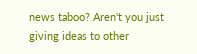news taboo? Aren't you just giving ideas to other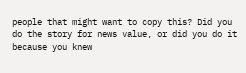people that might want to copy this? Did you do the story for news value, or did you do it because you knew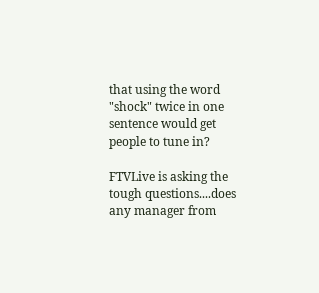that using the word "shock" twice in one sentence would get people to tune in?

FTVLive is asking the tough questions....does any manager from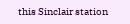this Sinclair station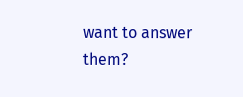want to answer them?